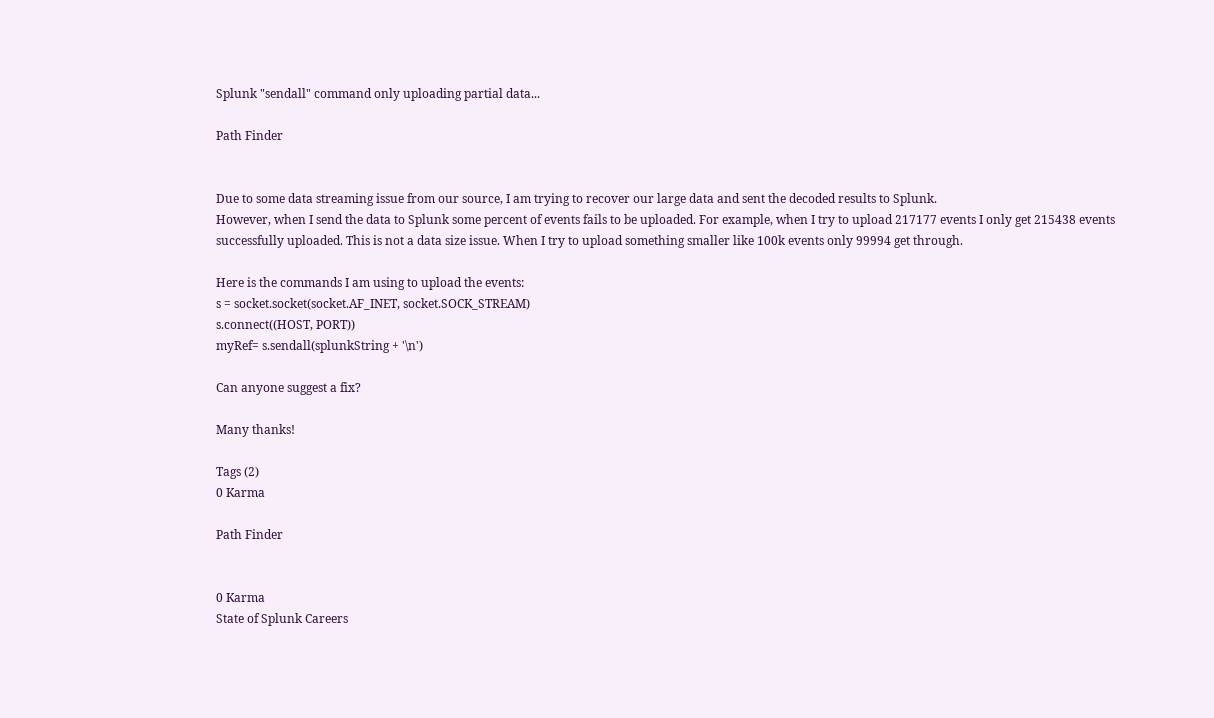Splunk "sendall" command only uploading partial data...

Path Finder


Due to some data streaming issue from our source, I am trying to recover our large data and sent the decoded results to Splunk.
However, when I send the data to Splunk some percent of events fails to be uploaded. For example, when I try to upload 217177 events I only get 215438 events successfully uploaded. This is not a data size issue. When I try to upload something smaller like 100k events only 99994 get through.

Here is the commands I am using to upload the events:
s = socket.socket(socket.AF_INET, socket.SOCK_STREAM)
s.connect((HOST, PORT))
myRef= s.sendall(splunkString + '\n')

Can anyone suggest a fix?

Many thanks!

Tags (2)
0 Karma

Path Finder


0 Karma
State of Splunk Careers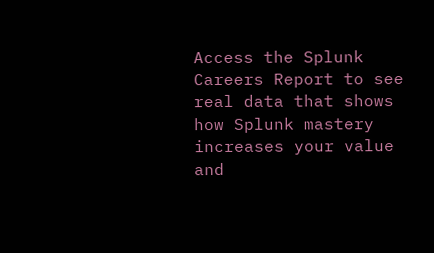Access the Splunk Careers Report to see real data that shows how Splunk mastery increases your value and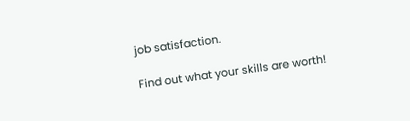job satisfaction.

Find out what your skills are worth!